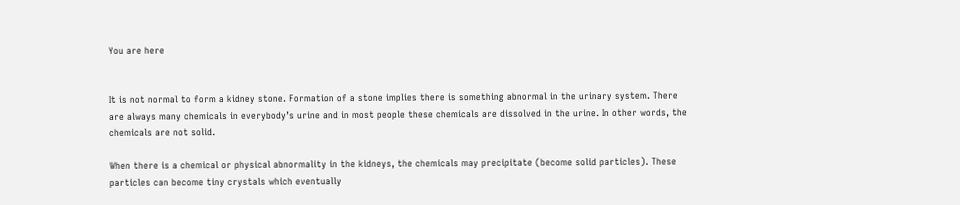You are here


It is not normal to form a kidney stone. Formation of a stone implies there is something abnormal in the urinary system. There are always many chemicals in everybody’s urine and in most people these chemicals are dissolved in the urine. In other words, the chemicals are not solid.

When there is a chemical or physical abnormality in the kidneys, the chemicals may precipitate (become solid particles). These particles can become tiny crystals which eventually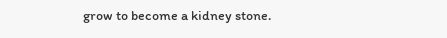grow to become a kidney stone.